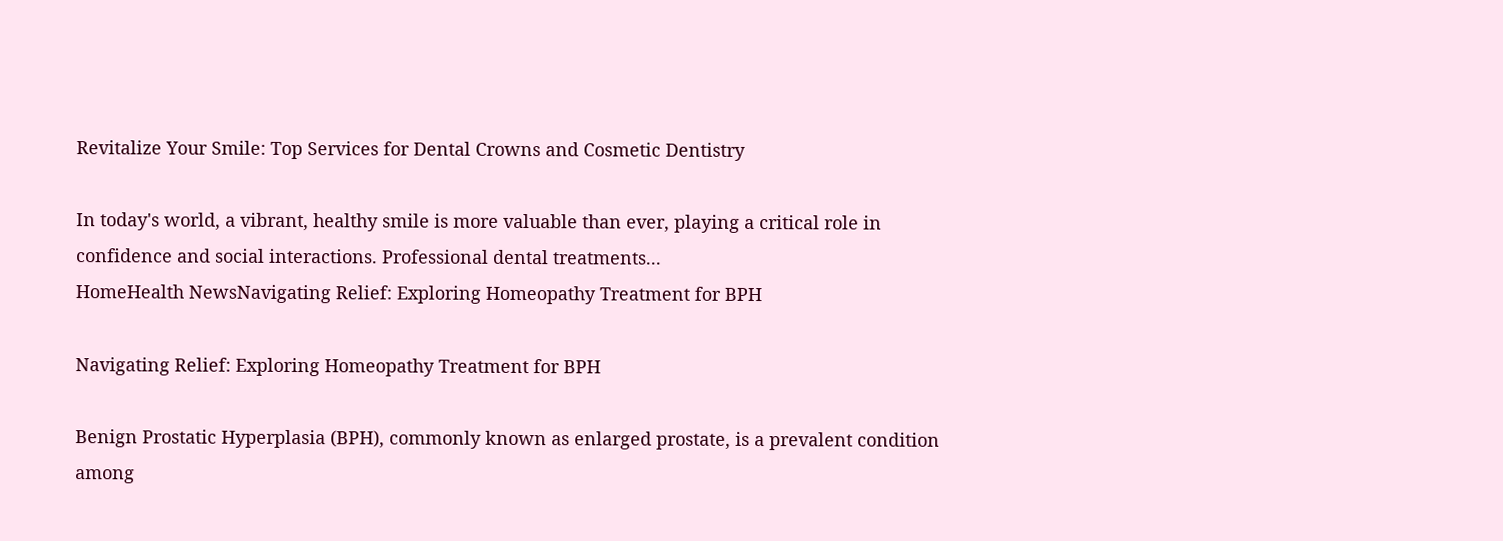Revitalize Your Smile: Top Services for Dental Crowns and Cosmetic Dentistry

In today's world, a vibrant, healthy smile is more valuable than ever, playing a critical role in confidence and social interactions. Professional dental treatments...
HomeHealth NewsNavigating Relief: Exploring Homeopathy Treatment for BPH

Navigating Relief: Exploring Homeopathy Treatment for BPH

Benign Prostatic Hyperplasia (BPH), commonly known as enlarged prostate, is a prevalent condition among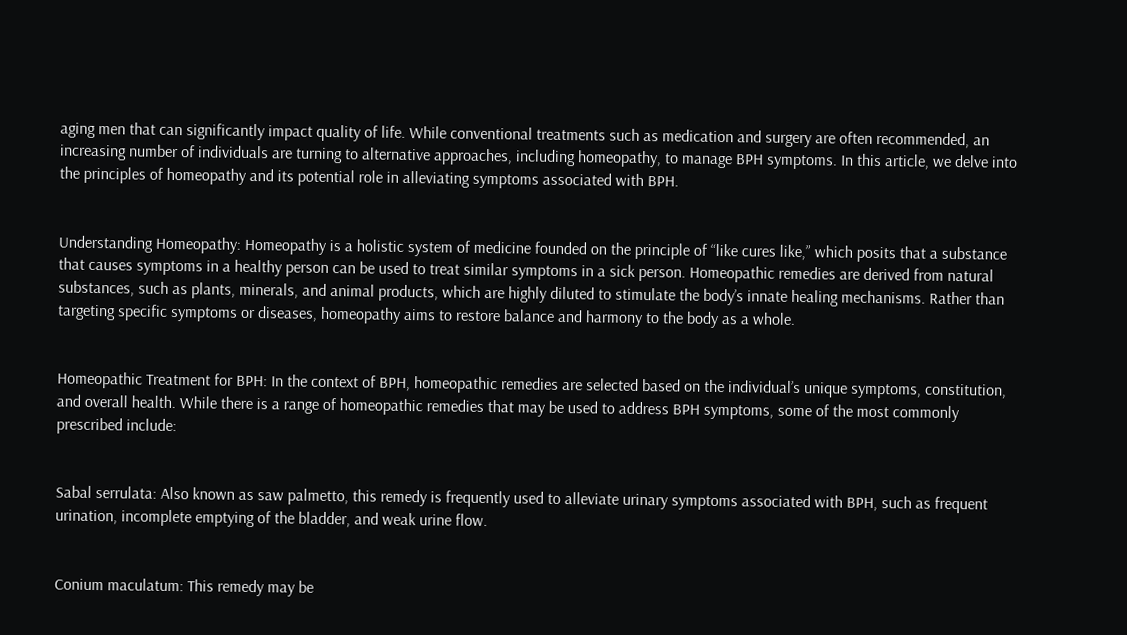aging men that can significantly impact quality of life. While conventional treatments such as medication and surgery are often recommended, an increasing number of individuals are turning to alternative approaches, including homeopathy, to manage BPH symptoms. In this article, we delve into the principles of homeopathy and its potential role in alleviating symptoms associated with BPH.


Understanding Homeopathy: Homeopathy is a holistic system of medicine founded on the principle of “like cures like,” which posits that a substance that causes symptoms in a healthy person can be used to treat similar symptoms in a sick person. Homeopathic remedies are derived from natural substances, such as plants, minerals, and animal products, which are highly diluted to stimulate the body’s innate healing mechanisms. Rather than targeting specific symptoms or diseases, homeopathy aims to restore balance and harmony to the body as a whole.


Homeopathic Treatment for BPH: In the context of BPH, homeopathic remedies are selected based on the individual’s unique symptoms, constitution, and overall health. While there is a range of homeopathic remedies that may be used to address BPH symptoms, some of the most commonly prescribed include:


Sabal serrulata: Also known as saw palmetto, this remedy is frequently used to alleviate urinary symptoms associated with BPH, such as frequent urination, incomplete emptying of the bladder, and weak urine flow.


Conium maculatum: This remedy may be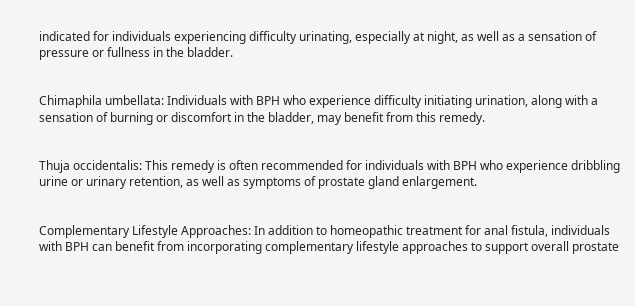indicated for individuals experiencing difficulty urinating, especially at night, as well as a sensation of pressure or fullness in the bladder.


Chimaphila umbellata: Individuals with BPH who experience difficulty initiating urination, along with a sensation of burning or discomfort in the bladder, may benefit from this remedy.


Thuja occidentalis: This remedy is often recommended for individuals with BPH who experience dribbling urine or urinary retention, as well as symptoms of prostate gland enlargement.


Complementary Lifestyle Approaches: In addition to homeopathic treatment for anal fistula, individuals with BPH can benefit from incorporating complementary lifestyle approaches to support overall prostate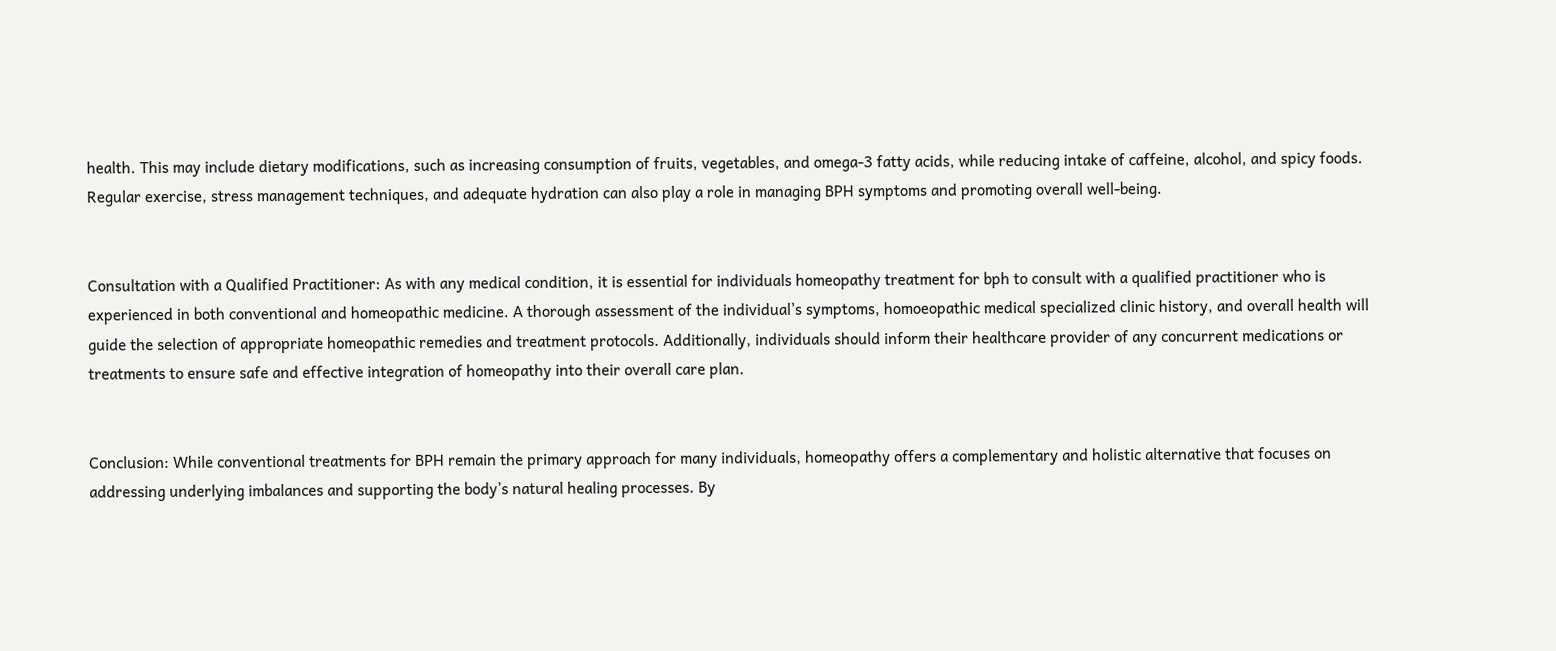health. This may include dietary modifications, such as increasing consumption of fruits, vegetables, and omega-3 fatty acids, while reducing intake of caffeine, alcohol, and spicy foods. Regular exercise, stress management techniques, and adequate hydration can also play a role in managing BPH symptoms and promoting overall well-being.


Consultation with a Qualified Practitioner: As with any medical condition, it is essential for individuals homeopathy treatment for bph to consult with a qualified practitioner who is experienced in both conventional and homeopathic medicine. A thorough assessment of the individual’s symptoms, homoeopathic medical specialized clinic history, and overall health will guide the selection of appropriate homeopathic remedies and treatment protocols. Additionally, individuals should inform their healthcare provider of any concurrent medications or treatments to ensure safe and effective integration of homeopathy into their overall care plan.


Conclusion: While conventional treatments for BPH remain the primary approach for many individuals, homeopathy offers a complementary and holistic alternative that focuses on addressing underlying imbalances and supporting the body’s natural healing processes. By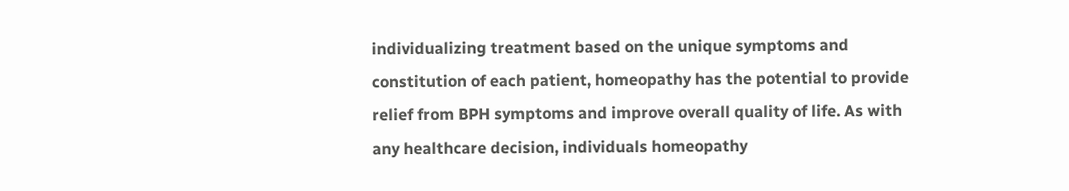individualizing treatment based on the unique symptoms and constitution of each patient, homeopathy has the potential to provide relief from BPH symptoms and improve overall quality of life. As with any healthcare decision, individuals homeopathy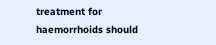treatment for haemorrhoids should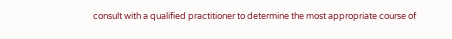consult with a qualified practitioner to determine the most appropriate course of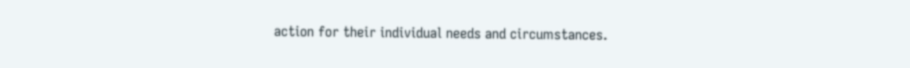action for their individual needs and circumstances.